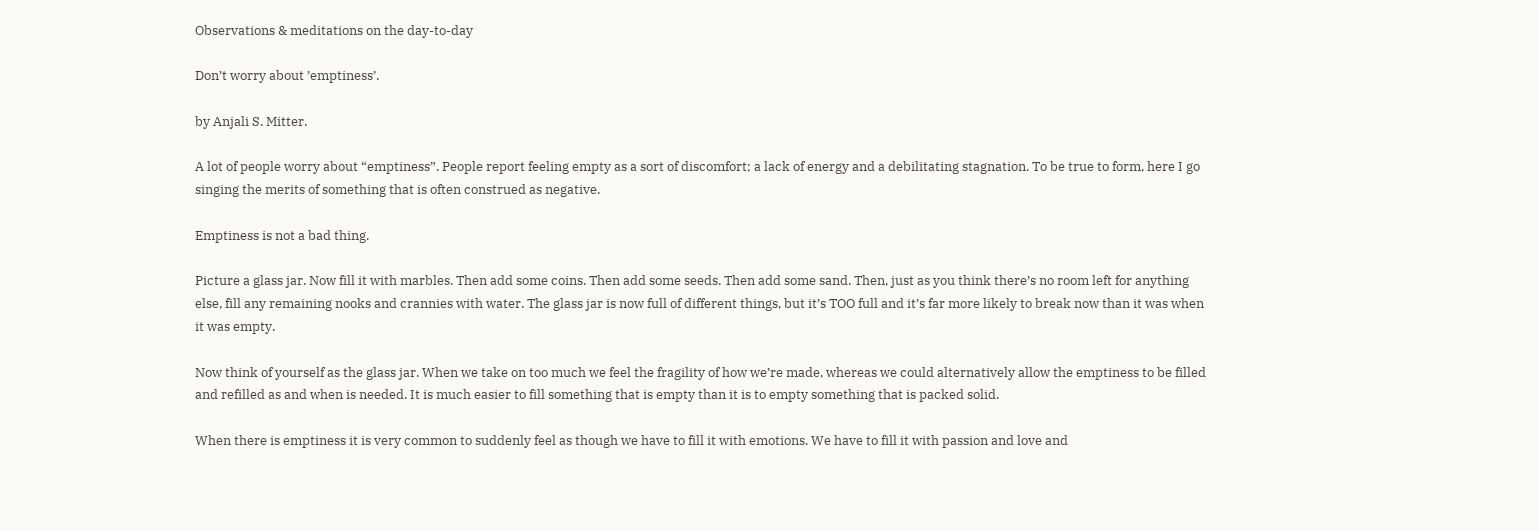Observations & meditations on the day-to-day

Don’t worry about ’emptiness’.

by Anjali S. Mitter.

A lot of people worry about “emptiness”. People report feeling empty as a sort of discomfort; a lack of energy and a debilitating stagnation. To be true to form, here I go singing the merits of something that is often construed as negative.

Emptiness is not a bad thing.

Picture a glass jar. Now fill it with marbles. Then add some coins. Then add some seeds. Then add some sand. Then, just as you think there’s no room left for anything else, fill any remaining nooks and crannies with water. The glass jar is now full of different things, but it’s TOO full and it’s far more likely to break now than it was when it was empty.

Now think of yourself as the glass jar. When we take on too much we feel the fragility of how we’re made, whereas we could alternatively allow the emptiness to be filled and refilled as and when is needed. It is much easier to fill something that is empty than it is to empty something that is packed solid.

When there is emptiness it is very common to suddenly feel as though we have to fill it with emotions. We have to fill it with passion and love and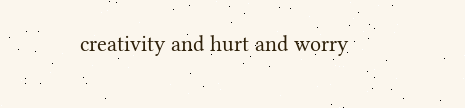creativity and hurt and worry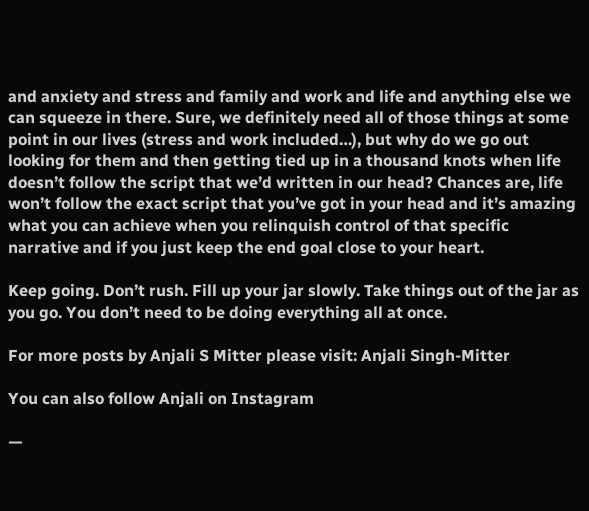and anxiety and stress and family and work and life and anything else we can squeeze in there. Sure, we definitely need all of those things at some point in our lives (stress and work included…), but why do we go out looking for them and then getting tied up in a thousand knots when life doesn’t follow the script that we’d written in our head? Chances are, life won’t follow the exact script that you’ve got in your head and it’s amazing what you can achieve when you relinquish control of that specific narrative and if you just keep the end goal close to your heart.

Keep going. Don’t rush. Fill up your jar slowly. Take things out of the jar as you go. You don’t need to be doing everything all at once.

For more posts by Anjali S Mitter please visit: Anjali Singh-Mitter

You can also follow Anjali on Instagram

—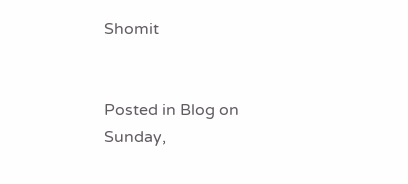Shomit


Posted in Blog on Sunday,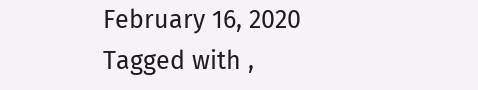February 16, 2020
Tagged with ,